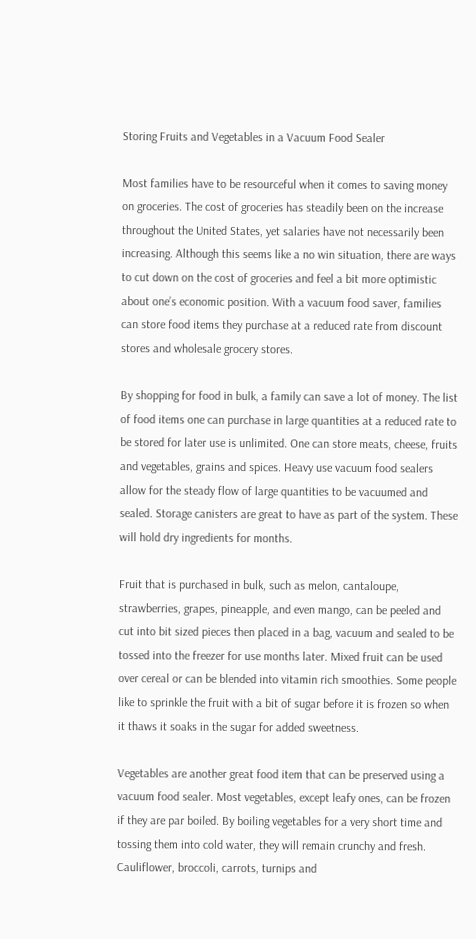Storing Fruits and Vegetables in a Vacuum Food Sealer

Most families have to be resourceful when it comes to saving money on groceries. The cost of groceries has steadily been on the increase throughout the United States, yet salaries have not necessarily been increasing. Although this seems like a no win situation, there are ways to cut down on the cost of groceries and feel a bit more optimistic about one’s economic position. With a vacuum food saver, families can store food items they purchase at a reduced rate from discount stores and wholesale grocery stores.

By shopping for food in bulk, a family can save a lot of money. The list of food items one can purchase in large quantities at a reduced rate to be stored for later use is unlimited. One can store meats, cheese, fruits and vegetables, grains and spices. Heavy use vacuum food sealers allow for the steady flow of large quantities to be vacuumed and sealed. Storage canisters are great to have as part of the system. These will hold dry ingredients for months.

Fruit that is purchased in bulk, such as melon, cantaloupe, strawberries, grapes, pineapple, and even mango, can be peeled and cut into bit sized pieces then placed in a bag, vacuum and sealed to be tossed into the freezer for use months later. Mixed fruit can be used over cereal or can be blended into vitamin rich smoothies. Some people like to sprinkle the fruit with a bit of sugar before it is frozen so when it thaws it soaks in the sugar for added sweetness.

Vegetables are another great food item that can be preserved using a vacuum food sealer. Most vegetables, except leafy ones, can be frozen if they are par boiled. By boiling vegetables for a very short time and tossing them into cold water, they will remain crunchy and fresh. Cauliflower, broccoli, carrots, turnips and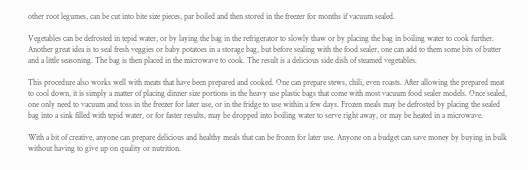other root legumes, can be cut into bite size pieces, par boiled and then stored in the freezer for months if vacuum sealed.

Vegetables can be defrosted in tepid water, or by laying the bag in the refrigerator to slowly thaw or by placing the bag in boiling water to cook further. Another great idea is to seal fresh veggies or baby potatoes in a storage bag, but before sealing with the food sealer, one can add to them some bits of butter and a little seasoning. The bag is then placed in the microwave to cook. The result is a delicious side dish of steamed vegetables.

This procedure also works well with meats that have been prepared and cooked. One can prepare stews, chili, even roasts. After allowing the prepared meat to cool down, it is simply a matter of placing dinner size portions in the heavy use plastic bags that come with most vacuum food sealer models. Once sealed, one only need to vacuum and toss in the freezer for later use, or in the fridge to use within a few days. Frozen meals may be defrosted by placing the sealed bag into a sink filled with tepid water, or for faster results, may be dropped into boiling water to serve right away, or may be heated in a microwave.

With a bit of creative, anyone can prepare delicious and healthy meals that can be frozen for later use. Anyone on a budget can save money by buying in bulk without having to give up on quality or nutrition.